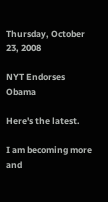Thursday, October 23, 2008

NYT Endorses Obama

Here's the latest.

I am becoming more and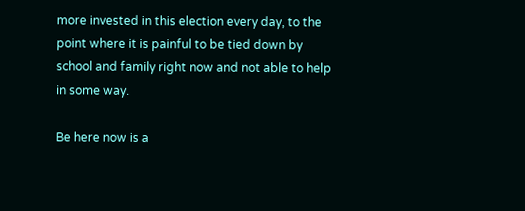more invested in this election every day, to the point where it is painful to be tied down by school and family right now and not able to help in some way.

Be here now is a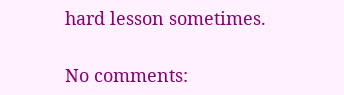hard lesson sometimes.

No comments: